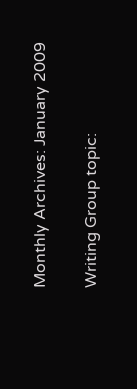Monthly Archives: January 2009

Writing Group topic: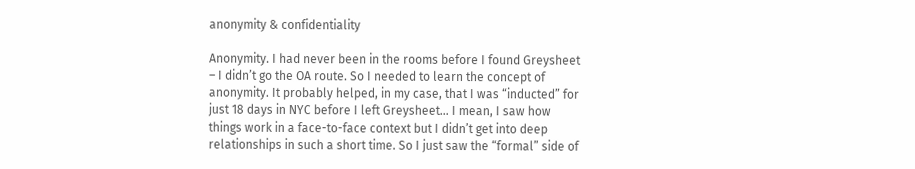anonymity & confidentiality

Anonymity. I had never been in the rooms before I found Greysheet – I didn’t go the OA route. So I needed to learn the concept of anonymity. It probably helped, in my case, that I was “inducted” for just 18 days in NYC before I left Greysheet… I mean, I saw how things work in a face-to-face context but I didn’t get into deep relationships in such a short time. So I just saw the “formal” side of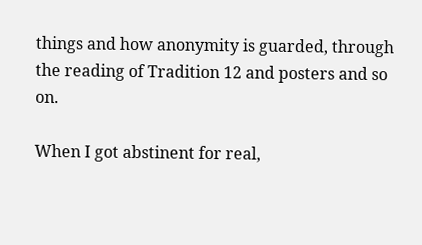things and how anonymity is guarded, through the reading of Tradition 12 and posters and so on.

When I got abstinent for real,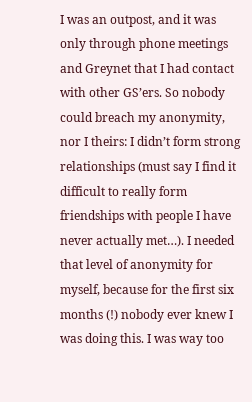I was an outpost, and it was only through phone meetings and Greynet that I had contact with other GS’ers. So nobody could breach my anonymity, nor I theirs: I didn’t form strong relationships (must say I find it difficult to really form friendships with people I have never actually met…). I needed that level of anonymity for myself, because for the first six months (!) nobody ever knew I was doing this. I was way too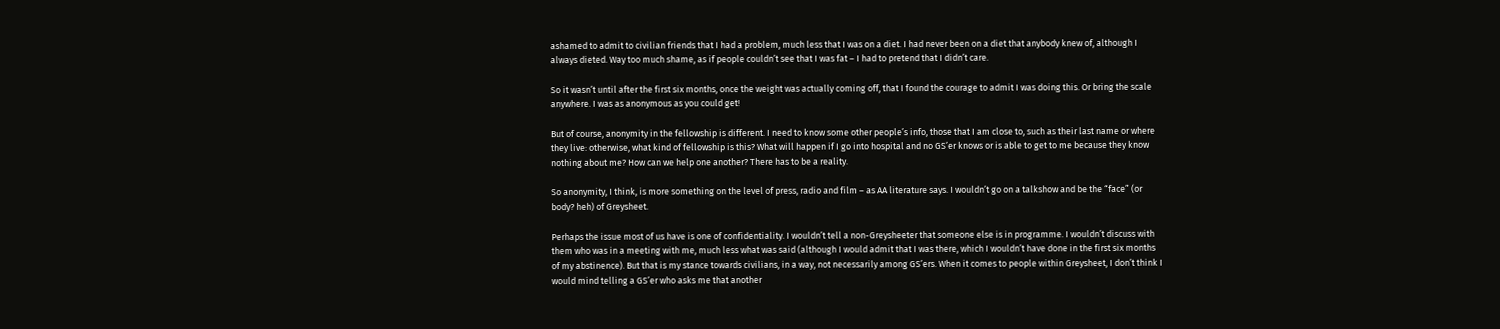ashamed to admit to civilian friends that I had a problem, much less that I was on a diet. I had never been on a diet that anybody knew of, although I always dieted. Way too much shame, as if people couldn’t see that I was fat – I had to pretend that I didn’t care.

So it wasn’t until after the first six months, once the weight was actually coming off, that I found the courage to admit I was doing this. Or bring the scale anywhere. I was as anonymous as you could get!

But of course, anonymity in the fellowship is different. I need to know some other people’s info, those that I am close to, such as their last name or where they live: otherwise, what kind of fellowship is this? What will happen if I go into hospital and no GS’er knows or is able to get to me because they know nothing about me? How can we help one another? There has to be a reality.

So anonymity, I think, is more something on the level of press, radio and film – as AA literature says. I wouldn’t go on a talkshow and be the “face” (or body? heh) of Greysheet.

Perhaps the issue most of us have is one of confidentiality. I wouldn’t tell a non-Greysheeter that someone else is in programme. I wouldn’t discuss with them who was in a meeting with me, much less what was said (although I would admit that I was there, which I wouldn’t have done in the first six months of my abstinence). But that is my stance towards civilians, in a way, not necessarily among GS’ers. When it comes to people within Greysheet, I don’t think I would mind telling a GS’er who asks me that another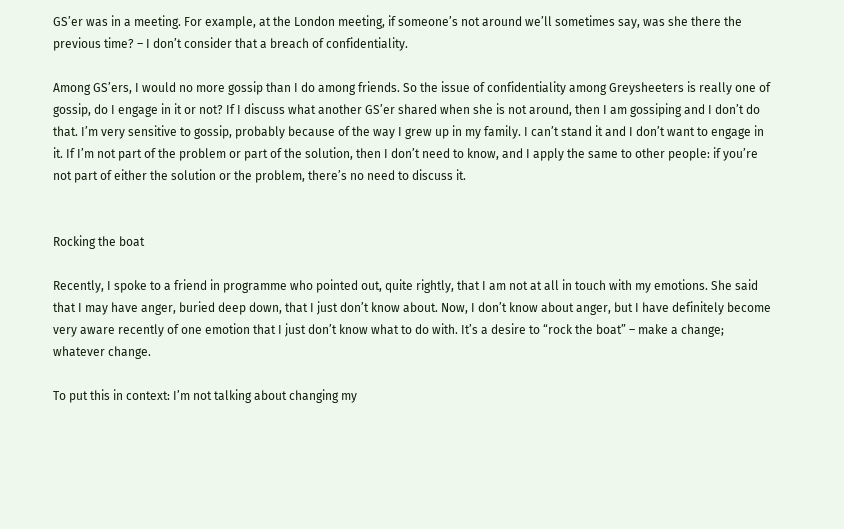GS’er was in a meeting. For example, at the London meeting, if someone’s not around we’ll sometimes say, was she there the previous time? – I don’t consider that a breach of confidentiality.

Among GS’ers, I would no more gossip than I do among friends. So the issue of confidentiality among Greysheeters is really one of gossip, do I engage in it or not? If I discuss what another GS’er shared when she is not around, then I am gossiping and I don’t do that. I’m very sensitive to gossip, probably because of the way I grew up in my family. I can’t stand it and I don’t want to engage in it. If I’m not part of the problem or part of the solution, then I don’t need to know, and I apply the same to other people: if you’re not part of either the solution or the problem, there’s no need to discuss it.


Rocking the boat

Recently, I spoke to a friend in programme who pointed out, quite rightly, that I am not at all in touch with my emotions. She said that I may have anger, buried deep down, that I just don’t know about. Now, I don’t know about anger, but I have definitely become very aware recently of one emotion that I just don’t know what to do with. It’s a desire to “rock the boat” – make a change; whatever change.

To put this in context: I’m not talking about changing my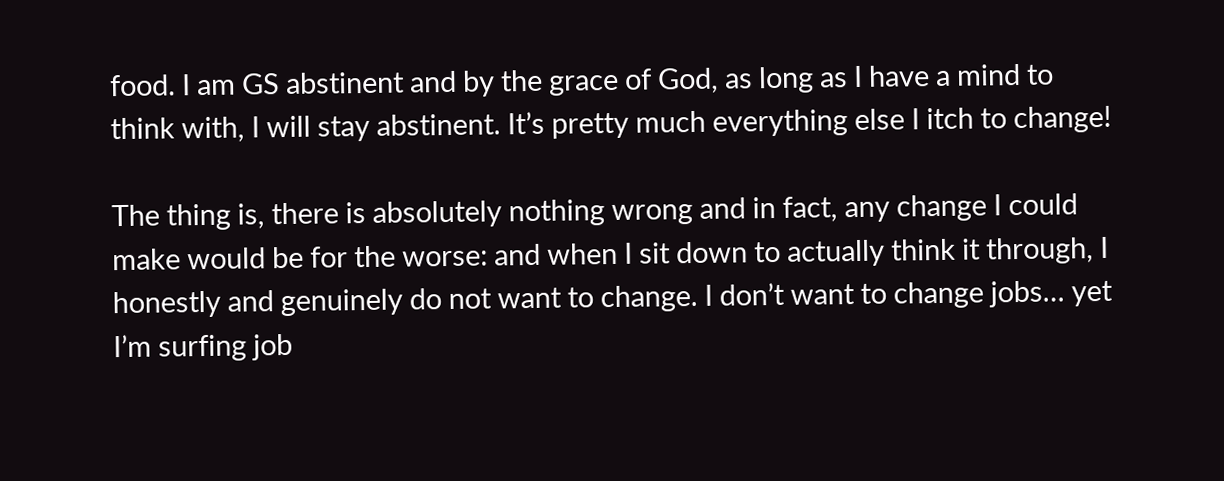food. I am GS abstinent and by the grace of God, as long as I have a mind to think with, I will stay abstinent. It’s pretty much everything else I itch to change!

The thing is, there is absolutely nothing wrong and in fact, any change I could make would be for the worse: and when I sit down to actually think it through, I honestly and genuinely do not want to change. I don’t want to change jobs… yet I’m surfing job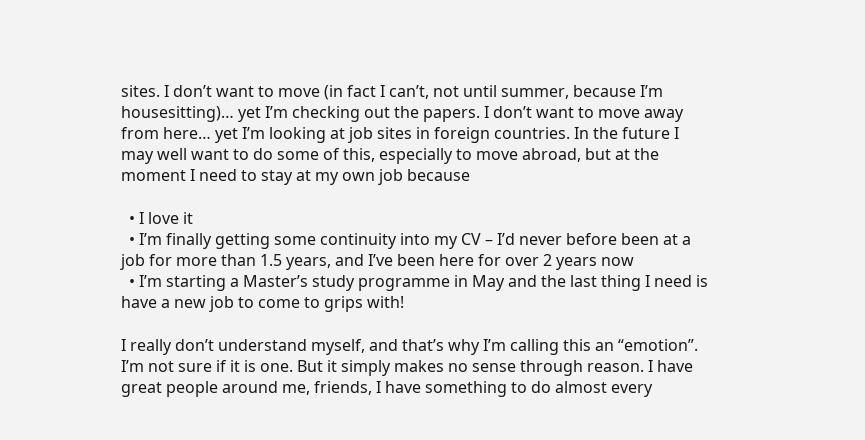sites. I don’t want to move (in fact I can’t, not until summer, because I’m housesitting)… yet I’m checking out the papers. I don’t want to move away from here… yet I’m looking at job sites in foreign countries. In the future I may well want to do some of this, especially to move abroad, but at the moment I need to stay at my own job because

  • I love it
  • I’m finally getting some continuity into my CV – I’d never before been at a job for more than 1.5 years, and I’ve been here for over 2 years now
  • I’m starting a Master’s study programme in May and the last thing I need is have a new job to come to grips with!

I really don’t understand myself, and that’s why I’m calling this an “emotion”. I’m not sure if it is one. But it simply makes no sense through reason. I have great people around me, friends, I have something to do almost every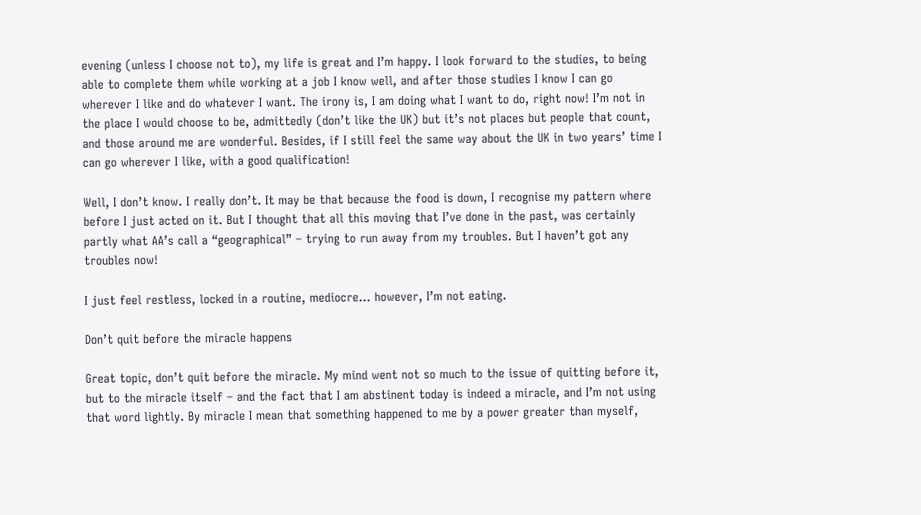evening (unless I choose not to), my life is great and I’m happy. I look forward to the studies, to being able to complete them while working at a job I know well, and after those studies I know I can go wherever I like and do whatever I want. The irony is, I am doing what I want to do, right now! I’m not in the place I would choose to be, admittedly (don’t like the UK) but it’s not places but people that count, and those around me are wonderful. Besides, if I still feel the same way about the UK in two years’ time I can go wherever I like, with a good qualification!

Well, I don’t know. I really don’t. It may be that because the food is down, I recognise my pattern where before I just acted on it. But I thought that all this moving that I’ve done in the past, was certainly partly what AA’s call a “geographical” – trying to run away from my troubles. But I haven’t got any troubles now!

I just feel restless, locked in a routine, mediocre… however, I’m not eating.

Don’t quit before the miracle happens

Great topic, don’t quit before the miracle. My mind went not so much to the issue of quitting before it, but to the miracle itself – and the fact that I am abstinent today is indeed a miracle, and I’m not using that word lightly. By miracle I mean that something happened to me by a power greater than myself,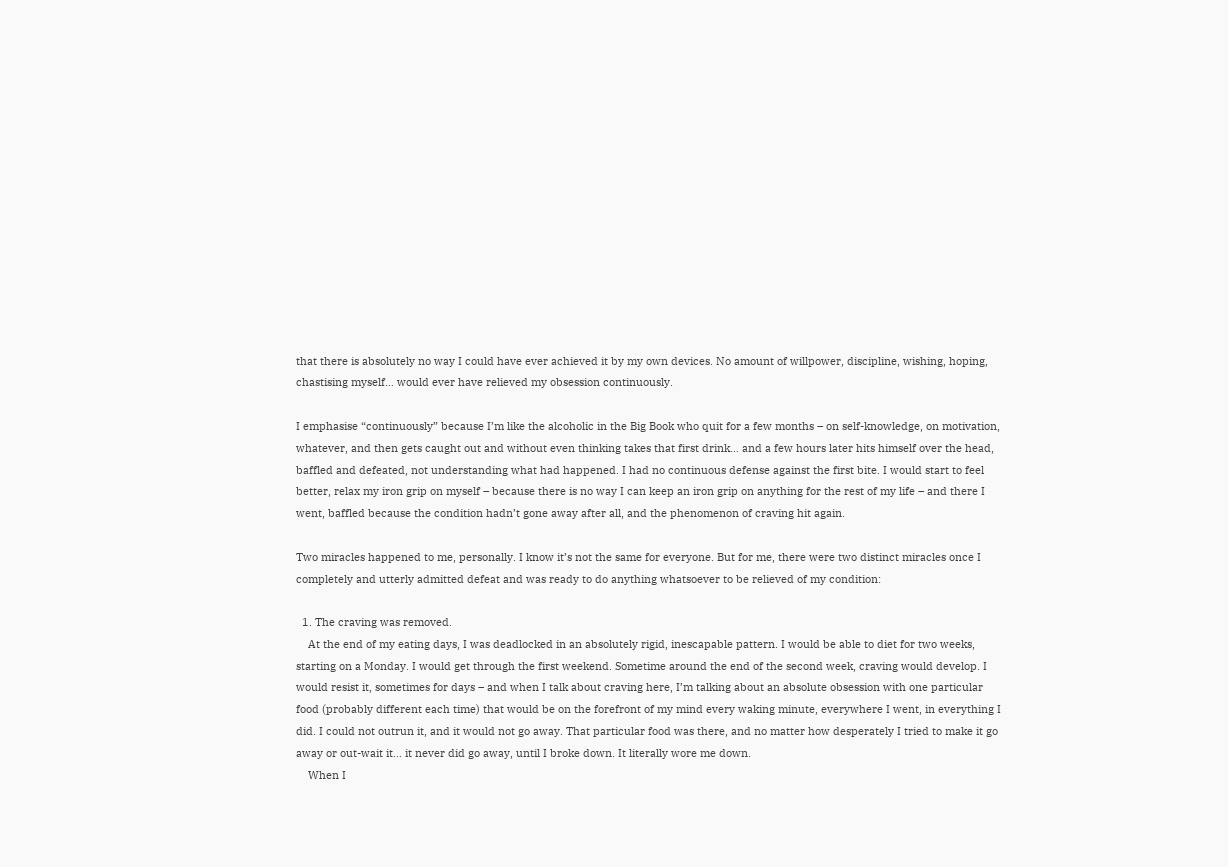that there is absolutely no way I could have ever achieved it by my own devices. No amount of willpower, discipline, wishing, hoping, chastising myself… would ever have relieved my obsession continuously.

I emphasise “continuously” because I’m like the alcoholic in the Big Book who quit for a few months – on self-knowledge, on motivation, whatever, and then gets caught out and without even thinking takes that first drink… and a few hours later hits himself over the head, baffled and defeated, not understanding what had happened. I had no continuous defense against the first bite. I would start to feel better, relax my iron grip on myself – because there is no way I can keep an iron grip on anything for the rest of my life – and there I went, baffled because the condition hadn’t gone away after all, and the phenomenon of craving hit again.

Two miracles happened to me, personally. I know it’s not the same for everyone. But for me, there were two distinct miracles once I completely and utterly admitted defeat and was ready to do anything whatsoever to be relieved of my condition:

  1. The craving was removed.
    At the end of my eating days, I was deadlocked in an absolutely rigid, inescapable pattern. I would be able to diet for two weeks, starting on a Monday. I would get through the first weekend. Sometime around the end of the second week, craving would develop. I would resist it, sometimes for days – and when I talk about craving here, I’m talking about an absolute obsession with one particular food (probably different each time) that would be on the forefront of my mind every waking minute, everywhere I went, in everything I did. I could not outrun it, and it would not go away. That particular food was there, and no matter how desperately I tried to make it go away or out-wait it… it never did go away, until I broke down. It literally wore me down.
    When I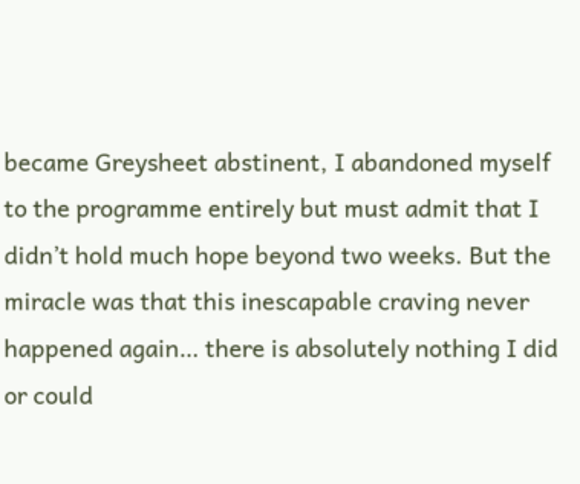became Greysheet abstinent, I abandoned myself to the programme entirely but must admit that I didn’t hold much hope beyond two weeks. But the miracle was that this inescapable craving never happened again… there is absolutely nothing I did or could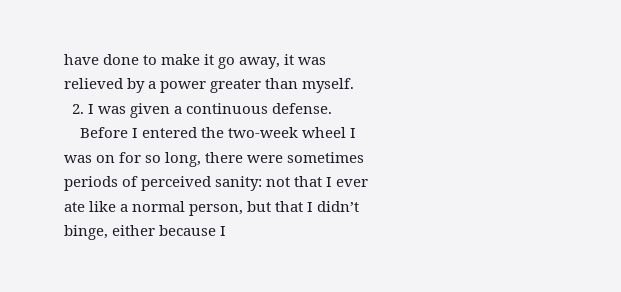have done to make it go away, it was relieved by a power greater than myself.
  2. I was given a continuous defense.
    Before I entered the two-week wheel I was on for so long, there were sometimes periods of perceived sanity: not that I ever ate like a normal person, but that I didn’t binge, either because I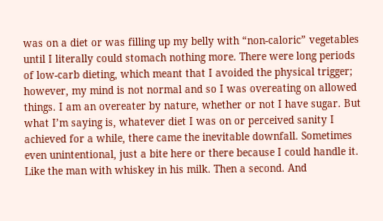was on a diet or was filling up my belly with “non-caloric” vegetables until I literally could stomach nothing more. There were long periods of low-carb dieting, which meant that I avoided the physical trigger; however, my mind is not normal and so I was overeating on allowed things. I am an overeater by nature, whether or not I have sugar. But what I’m saying is, whatever diet I was on or perceived sanity I achieved for a while, there came the inevitable downfall. Sometimes even unintentional, just a bite here or there because I could handle it. Like the man with whiskey in his milk. Then a second. And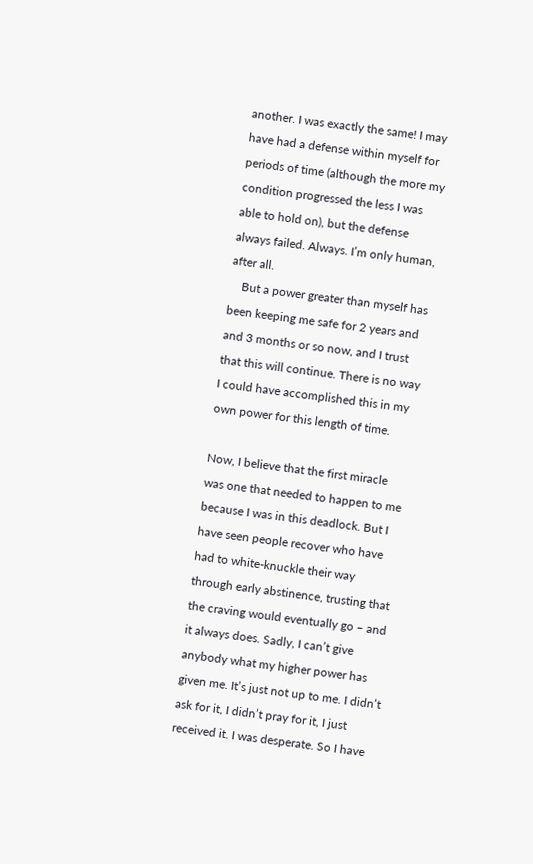another. I was exactly the same! I may have had a defense within myself for periods of time (although the more my condition progressed the less I was able to hold on), but the defense always failed. Always. I’m only human, after all.
    But a power greater than myself has been keeping me safe for 2 years and and 3 months or so now, and I trust that this will continue. There is no way I could have accomplished this in my own power for this length of time.

Now, I believe that the first miracle was one that needed to happen to me because I was in this deadlock. But I have seen people recover who have had to white-knuckle their way through early abstinence, trusting that the craving would eventually go – and it always does. Sadly, I can’t give anybody what my higher power has given me. It’s just not up to me. I didn’t ask for it, I didn’t pray for it, I just received it. I was desperate. So I have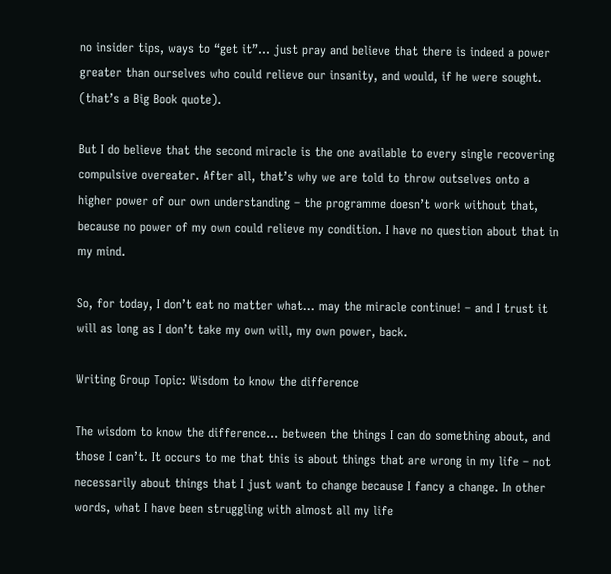no insider tips, ways to “get it”… just pray and believe that there is indeed a power greater than ourselves who could relieve our insanity, and would, if he were sought. (that’s a Big Book quote).

But I do believe that the second miracle is the one available to every single recovering compulsive overeater. After all, that’s why we are told to throw outselves onto a higher power of our own understanding – the programme doesn’t work without that, because no power of my own could relieve my condition. I have no question about that in my mind.

So, for today, I don’t eat no matter what… may the miracle continue! – and I trust it will as long as I don’t take my own will, my own power, back.

Writing Group Topic: Wisdom to know the difference

The wisdom to know the difference… between the things I can do something about, and those I can’t. It occurs to me that this is about things that are wrong in my life – not necessarily about things that I just want to change because I fancy a change. In other words, what I have been struggling with almost all my life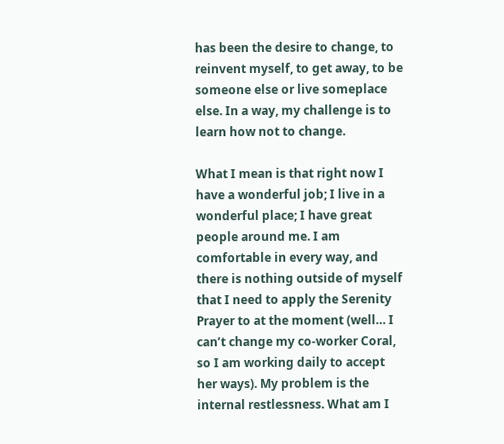has been the desire to change, to reinvent myself, to get away, to be someone else or live someplace else. In a way, my challenge is to learn how not to change.

What I mean is that right now I have a wonderful job; I live in a wonderful place; I have great people around me. I am comfortable in every way, and there is nothing outside of myself that I need to apply the Serenity Prayer to at the moment (well… I can’t change my co-worker Coral, so I am working daily to accept her ways). My problem is the internal restlessness. What am I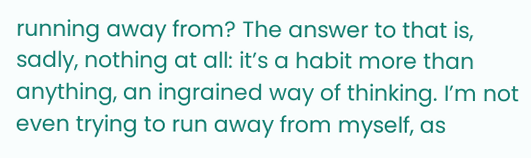running away from? The answer to that is, sadly, nothing at all: it’s a habit more than anything, an ingrained way of thinking. I’m not even trying to run away from myself, as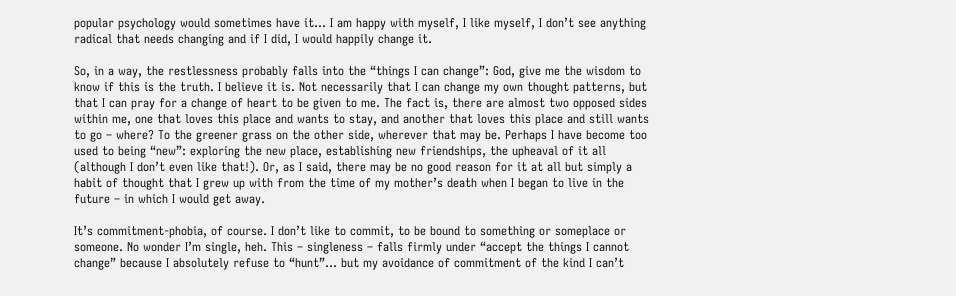popular psychology would sometimes have it… I am happy with myself, I like myself, I don’t see anything radical that needs changing and if I did, I would happily change it.

So, in a way, the restlessness probably falls into the “things I can change”: God, give me the wisdom to know if this is the truth. I believe it is. Not necessarily that I can change my own thought patterns, but that I can pray for a change of heart to be given to me. The fact is, there are almost two opposed sides within me, one that loves this place and wants to stay, and another that loves this place and still wants to go – where? To the greener grass on the other side, wherever that may be. Perhaps I have become too used to being “new”: exploring the new place, establishing new friendships, the upheaval of it all (although I don’t even like that!). Or, as I said, there may be no good reason for it at all but simply a habit of thought that I grew up with from the time of my mother’s death when I began to live in the future – in which I would get away.

It’s commitment-phobia, of course. I don’t like to commit, to be bound to something or someplace or someone. No wonder I’m single, heh. This – singleness – falls firmly under “accept the things I cannot change” because I absolutely refuse to “hunt”… but my avoidance of commitment of the kind I can’t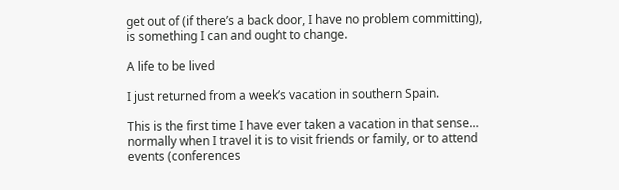get out of (if there’s a back door, I have no problem committing), is something I can and ought to change.

A life to be lived

I just returned from a week’s vacation in southern Spain.

This is the first time I have ever taken a vacation in that sense… normally when I travel it is to visit friends or family, or to attend events (conferences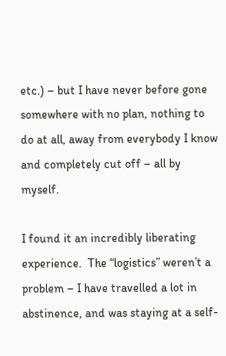etc.) – but I have never before gone somewhere with no plan, nothing to do at all, away from everybody I know and completely cut off – all by myself.

I found it an incredibly liberating experience.  The “logistics” weren’t a problem – I have travelled a lot in abstinence, and was staying at a self-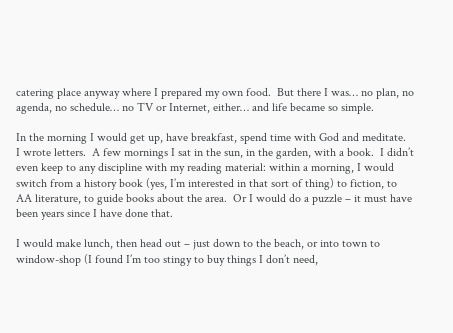catering place anyway where I prepared my own food.  But there I was… no plan, no agenda, no schedule… no TV or Internet, either… and life became so simple.

In the morning I would get up, have breakfast, spend time with God and meditate.  I wrote letters.  A few mornings I sat in the sun, in the garden, with a book.  I didn’t even keep to any discipline with my reading material: within a morning, I would switch from a history book (yes, I’m interested in that sort of thing) to fiction, to AA literature, to guide books about the area.  Or I would do a puzzle – it must have been years since I have done that.

I would make lunch, then head out – just down to the beach, or into town to window-shop (I found I’m too stingy to buy things I don’t need,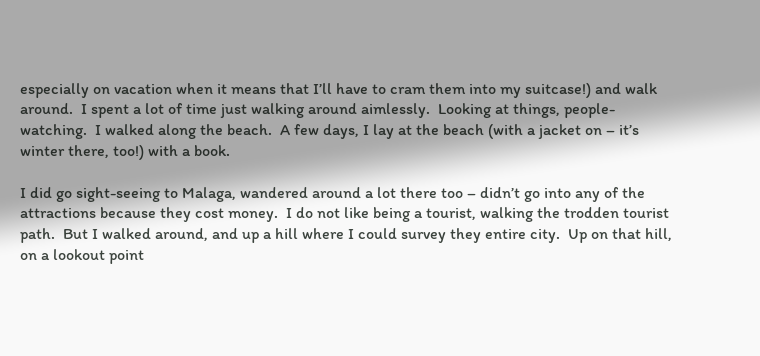especially on vacation when it means that I’ll have to cram them into my suitcase!) and walk around.  I spent a lot of time just walking around aimlessly.  Looking at things, people-watching.  I walked along the beach.  A few days, I lay at the beach (with a jacket on – it’s winter there, too!) with a book.

I did go sight-seeing to Malaga, wandered around a lot there too – didn’t go into any of the attractions because they cost money.  I do not like being a tourist, walking the trodden tourist path.  But I walked around, and up a hill where I could survey they entire city.  Up on that hill, on a lookout point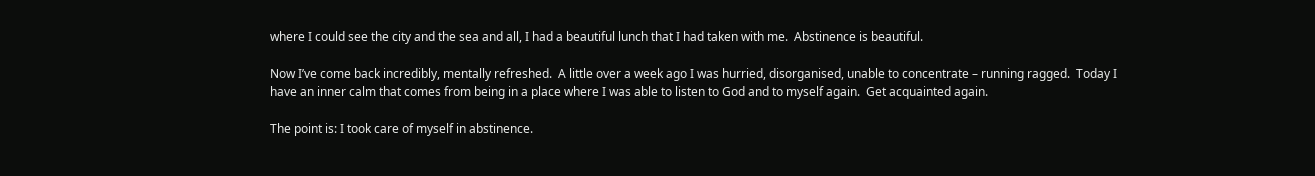where I could see the city and the sea and all, I had a beautiful lunch that I had taken with me.  Abstinence is beautiful.

Now I’ve come back incredibly, mentally refreshed.  A little over a week ago I was hurried, disorganised, unable to concentrate – running ragged.  Today I have an inner calm that comes from being in a place where I was able to listen to God and to myself again.  Get acquainted again.

The point is: I took care of myself in abstinence.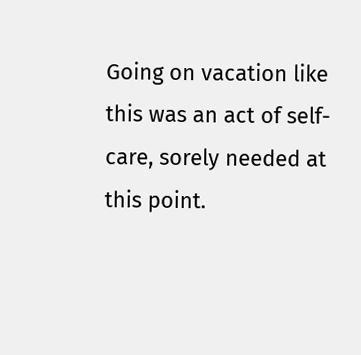Going on vacation like this was an act of self-care, sorely needed at this point.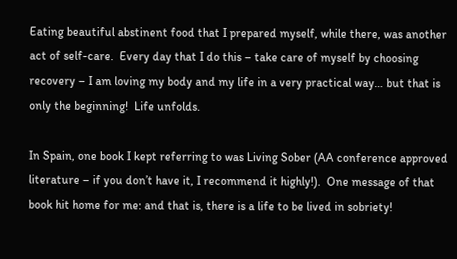Eating beautiful abstinent food that I prepared myself, while there, was another act of self-care.  Every day that I do this – take care of myself by choosing recovery – I am loving my body and my life in a very practical way… but that is only the beginning!  Life unfolds.

In Spain, one book I kept referring to was Living Sober (AA conference approved literature – if you don’t have it, I recommend it highly!).  One message of that book hit home for me: and that is, there is a life to be lived in sobriety!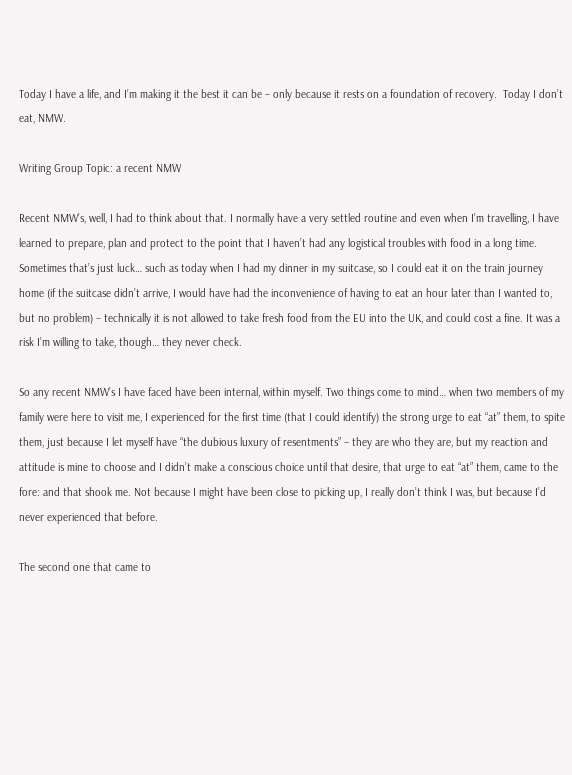Today I have a life, and I’m making it the best it can be – only because it rests on a foundation of recovery.  Today I don’t eat, NMW.

Writing Group Topic: a recent NMW

Recent NMW’s, well, I had to think about that. I normally have a very settled routine and even when I’m travelling, I have learned to prepare, plan and protect to the point that I haven’t had any logistical troubles with food in a long time. Sometimes that’s just luck… such as today when I had my dinner in my suitcase, so I could eat it on the train journey home (if the suitcase didn’t arrive, I would have had the inconvenience of having to eat an hour later than I wanted to, but no problem) – technically it is not allowed to take fresh food from the EU into the UK, and could cost a fine. It was a risk I’m willing to take, though… they never check.

So any recent NMW’s I have faced have been internal, within myself. Two things come to mind… when two members of my family were here to visit me, I experienced for the first time (that I could identify) the strong urge to eat “at” them, to spite them, just because I let myself have “the dubious luxury of resentments” – they are who they are, but my reaction and attitude is mine to choose and I didn’t make a conscious choice until that desire, that urge to eat “at” them, came to the fore: and that shook me. Not because I might have been close to picking up, I really don’t think I was, but because I’d never experienced that before.

The second one that came to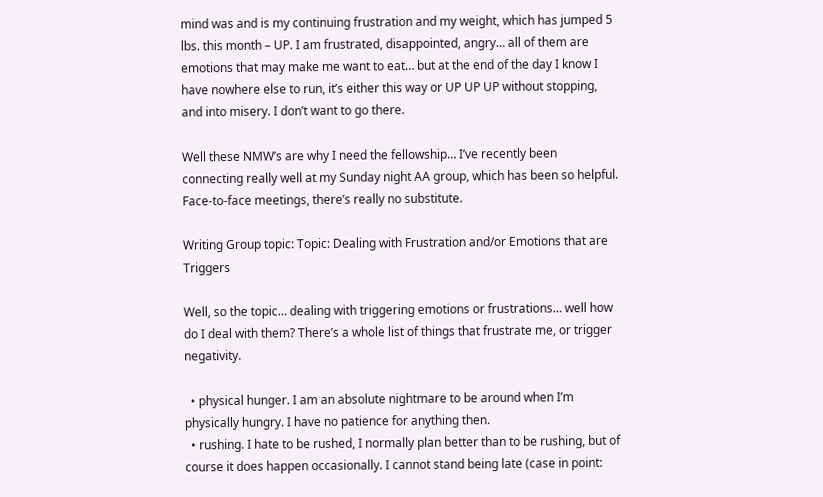mind was and is my continuing frustration and my weight, which has jumped 5 lbs. this month – UP. I am frustrated, disappointed, angry… all of them are emotions that may make me want to eat… but at the end of the day I know I have nowhere else to run, it’s either this way or UP UP UP without stopping, and into misery. I don’t want to go there.

Well these NMW’s are why I need the fellowship… I’ve recently been connecting really well at my Sunday night AA group, which has been so helpful. Face-to-face meetings, there’s really no substitute.

Writing Group topic: Topic: Dealing with Frustration and/or Emotions that are Triggers

Well, so the topic… dealing with triggering emotions or frustrations… well how do I deal with them? There’s a whole list of things that frustrate me, or trigger negativity.

  • physical hunger. I am an absolute nightmare to be around when I’m physically hungry. I have no patience for anything then.
  • rushing. I hate to be rushed, I normally plan better than to be rushing, but of course it does happen occasionally. I cannot stand being late (case in point: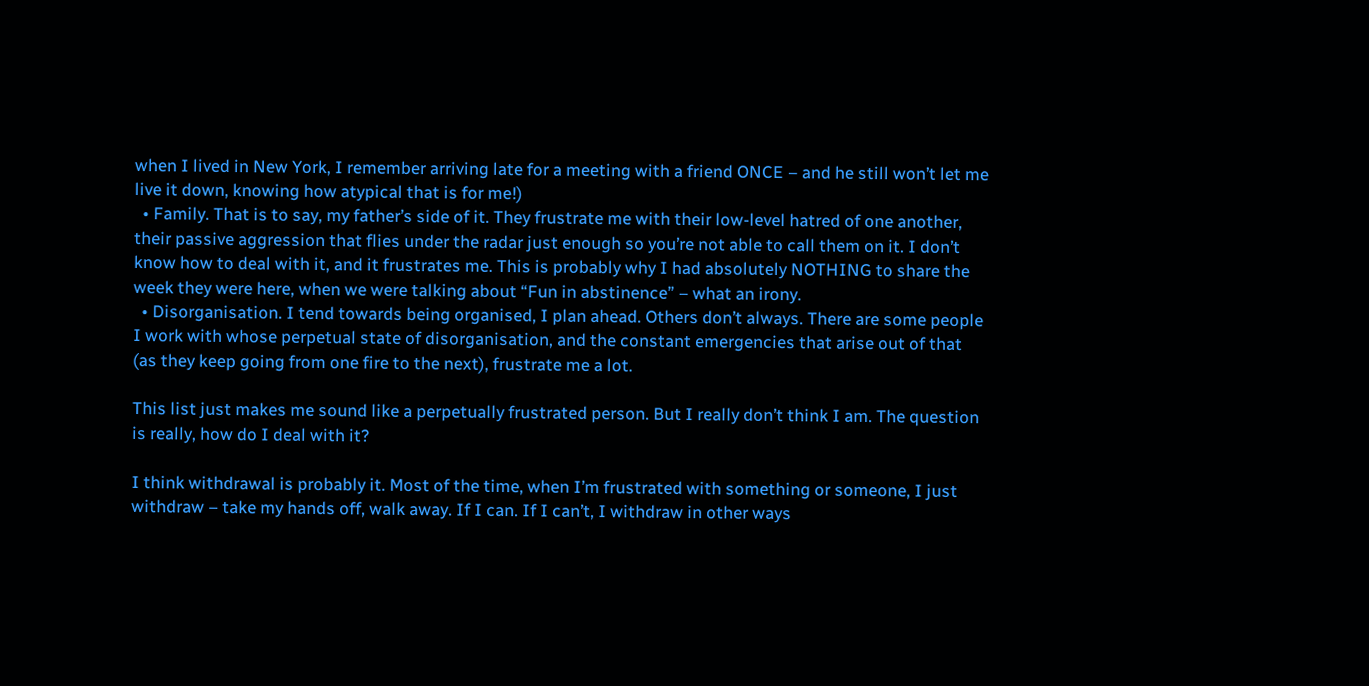when I lived in New York, I remember arriving late for a meeting with a friend ONCE – and he still won’t let me live it down, knowing how atypical that is for me!)
  • Family. That is to say, my father’s side of it. They frustrate me with their low-level hatred of one another, their passive aggression that flies under the radar just enough so you’re not able to call them on it. I don’t know how to deal with it, and it frustrates me. This is probably why I had absolutely NOTHING to share the week they were here, when we were talking about “Fun in abstinence” – what an irony.
  • Disorganisation. I tend towards being organised, I plan ahead. Others don’t always. There are some people I work with whose perpetual state of disorganisation, and the constant emergencies that arise out of that (as they keep going from one fire to the next), frustrate me a lot.

This list just makes me sound like a perpetually frustrated person. But I really don’t think I am. The question is really, how do I deal with it?

I think withdrawal is probably it. Most of the time, when I’m frustrated with something or someone, I just withdraw – take my hands off, walk away. If I can. If I can’t, I withdraw in other ways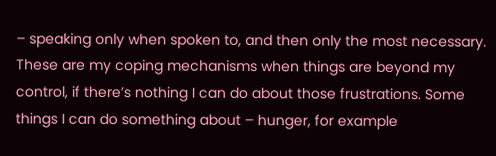– speaking only when spoken to, and then only the most necessary. These are my coping mechanisms when things are beyond my control, if there’s nothing I can do about those frustrations. Some things I can do something about – hunger, for example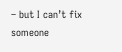– but I can’t fix someone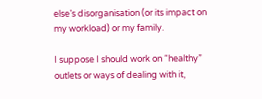else’s disorganisation (or its impact on my workload) or my family.

I suppose I should work on “healthy” outlets or ways of dealing with it,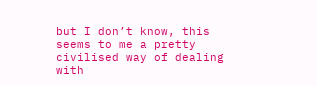but I don’t know, this seems to me a pretty civilised way of dealing with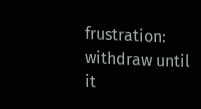frustration: withdraw until it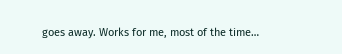goes away. Works for me, most of the time…